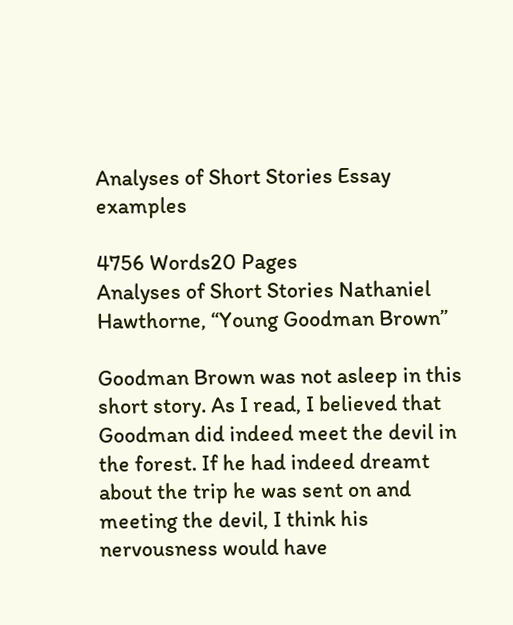Analyses of Short Stories Essay examples

4756 Words20 Pages
Analyses of Short Stories Nathaniel Hawthorne, “Young Goodman Brown”

Goodman Brown was not asleep in this short story. As I read, I believed that Goodman did indeed meet the devil in the forest. If he had indeed dreamt about the trip he was sent on and meeting the devil, I think his nervousness would have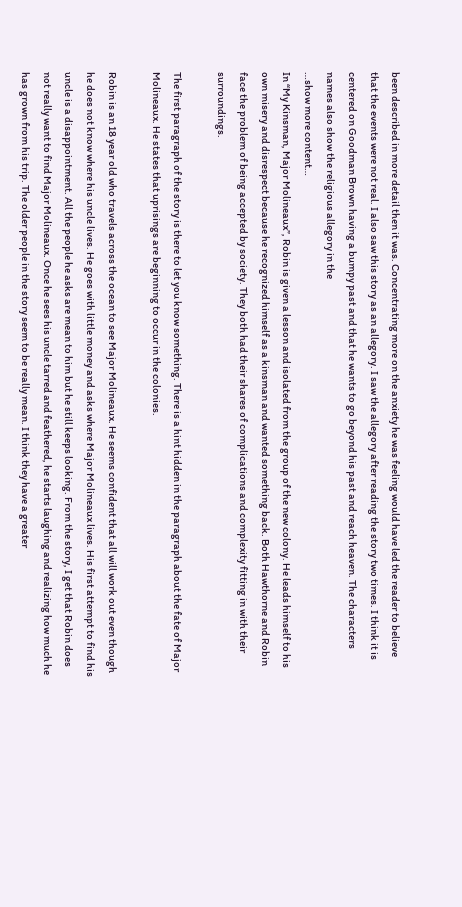been described in more detail then it was. Concentrating more on the anxiety he was feeling would have led the reader to believe that the events were not real. I also saw this story as an allegory. I saw the allegory after reading the story two times. I think it is centered on Goodman Brown having a bumpy past and that he wants to go beyond his past and reach heaven. The characters names also show the religious allegory in the
…show more content…
In “My Kinsman, Major Molineaux”, Robin is given a lesson and isolated from the group of the new colony. He leads himself to his own misery and disrespect because he recognized himself as a kinsman and wanted something back. Both Hawthorne and Robin face the problem of being accepted by society. They both had their shares of complications and complexity fitting in with their surroundings.

The first paragraph of the story is there to let you know something. There is a hint hidden in the paragraph about the fate of Major Molineaux. He states that uprisings are beginning to occur in the colonies.

Robin is an 18 year old who travels across the ocean to see Major Molineaux. He seems confident that all will work out even though he does not know where his uncle lives. He goes with little money and asks where Major Molineaux lives. His first attempt to find his uncle is a disappointment. All the people he asks are mean to him but he still keeps looking. From the story, I get that Robin does not really want to find Major Molineaux. Once he sees his uncle tarred and feathered, he starts laughing and realizing how much he has grown from his trip. The older people in the story seem to be really mean. I think they have a greater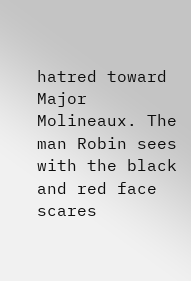hatred toward Major Molineaux. The man Robin sees with the black and red face scares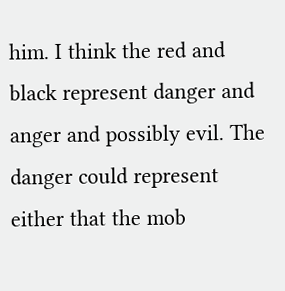him. I think the red and black represent danger and anger and possibly evil. The danger could represent either that the mob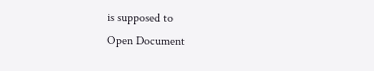is supposed to
Open Document